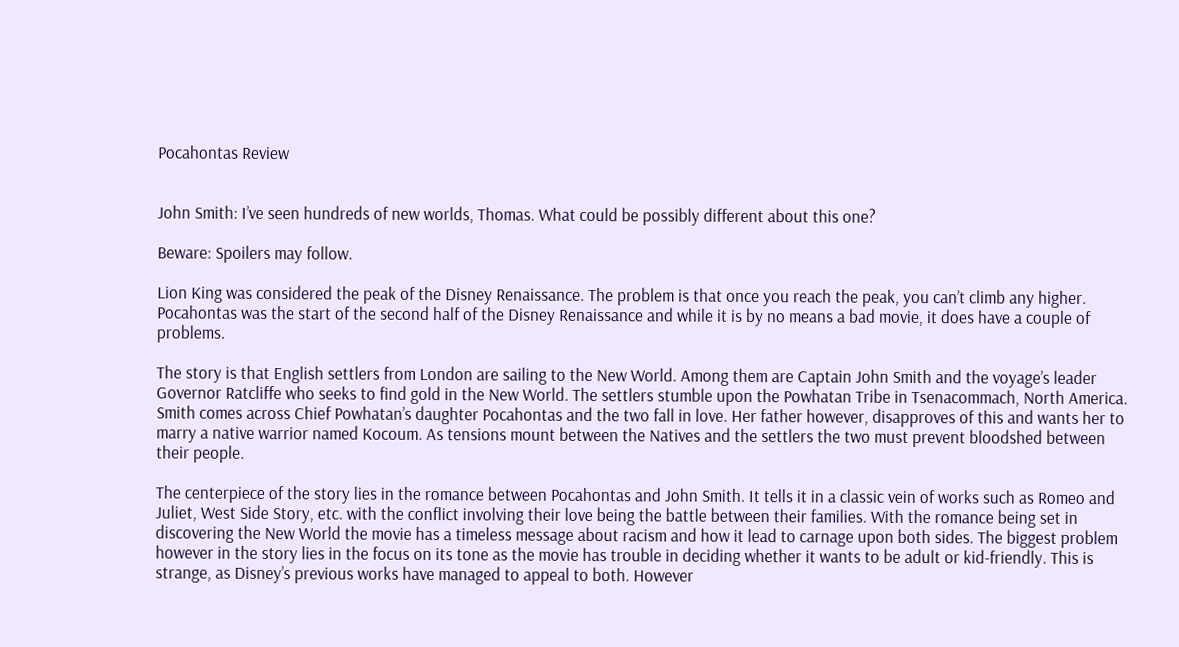Pocahontas Review


John Smith: I’ve seen hundreds of new worlds, Thomas. What could be possibly different about this one?

Beware: Spoilers may follow.

Lion King was considered the peak of the Disney Renaissance. The problem is that once you reach the peak, you can’t climb any higher. Pocahontas was the start of the second half of the Disney Renaissance and while it is by no means a bad movie, it does have a couple of problems.

The story is that English settlers from London are sailing to the New World. Among them are Captain John Smith and the voyage’s leader Governor Ratcliffe who seeks to find gold in the New World. The settlers stumble upon the Powhatan Tribe in Tsenacommach, North America. Smith comes across Chief Powhatan’s daughter Pocahontas and the two fall in love. Her father however, disapproves of this and wants her to marry a native warrior named Kocoum. As tensions mount between the Natives and the settlers the two must prevent bloodshed between their people.

The centerpiece of the story lies in the romance between Pocahontas and John Smith. It tells it in a classic vein of works such as Romeo and Juliet, West Side Story, etc. with the conflict involving their love being the battle between their families. With the romance being set in discovering the New World the movie has a timeless message about racism and how it lead to carnage upon both sides. The biggest problem however in the story lies in the focus on its tone as the movie has trouble in deciding whether it wants to be adult or kid-friendly. This is strange, as Disney’s previous works have managed to appeal to both. However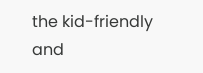the kid-friendly and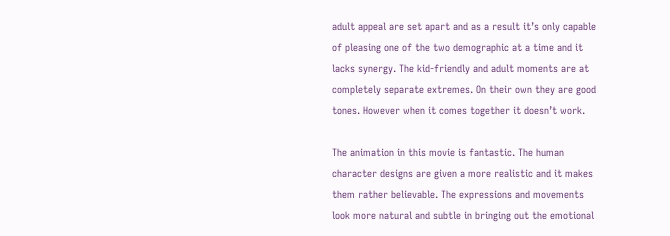adult appeal are set apart and as a result it’s only capable of pleasing one of the two demographic at a time and it lacks synergy. The kid-friendly and adult moments are at completely separate extremes. On their own they are good tones. However when it comes together it doesn’t work.

The animation in this movie is fantastic. The human character designs are given a more realistic and it makes them rather believable. The expressions and movements look more natural and subtle in bringing out the emotional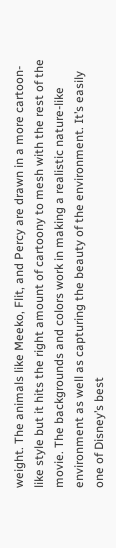weight. The animals like Meeko, Flit, and Percy are drawn in a more cartoon-like style but it hits the right amount of cartoony to mesh with the rest of the movie. The backgrounds and colors work in making a realistic nature-like environment as well as capturing the beauty of the environment. It’s easily one of Disney’s best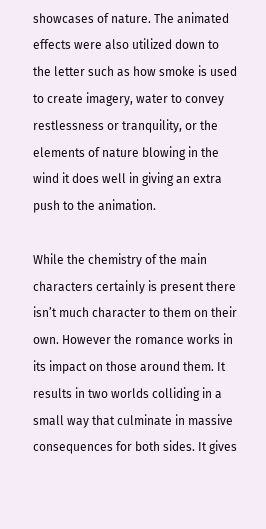showcases of nature. The animated effects were also utilized down to the letter such as how smoke is used to create imagery, water to convey restlessness or tranquility, or the elements of nature blowing in the wind it does well in giving an extra push to the animation.

While the chemistry of the main characters certainly is present there isn’t much character to them on their own. However the romance works in its impact on those around them. It results in two worlds colliding in a small way that culminate in massive consequences for both sides. It gives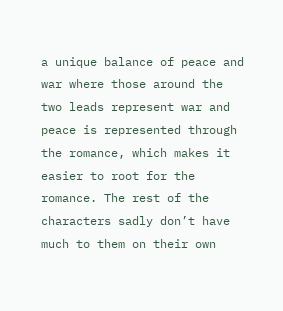a unique balance of peace and war where those around the two leads represent war and peace is represented through the romance, which makes it easier to root for the romance. The rest of the characters sadly don’t have much to them on their own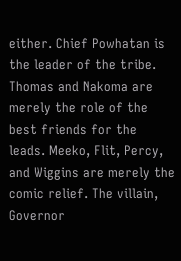either. Chief Powhatan is the leader of the tribe. Thomas and Nakoma are merely the role of the best friends for the leads. Meeko, Flit, Percy, and Wiggins are merely the comic relief. The villain, Governor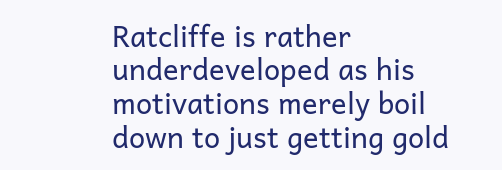Ratcliffe is rather underdeveloped as his motivations merely boil down to just getting gold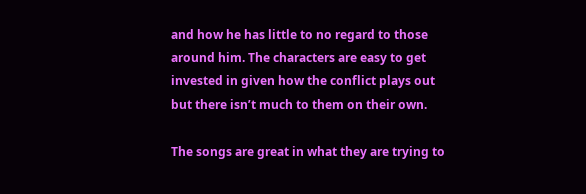and how he has little to no regard to those around him. The characters are easy to get invested in given how the conflict plays out but there isn’t much to them on their own.

The songs are great in what they are trying to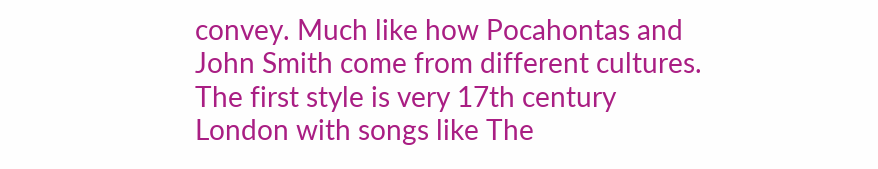convey. Much like how Pocahontas and John Smith come from different cultures. The first style is very 17th century London with songs like The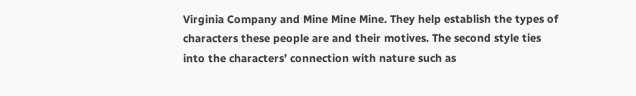Virginia Company and Mine Mine Mine. They help establish the types of characters these people are and their motives. The second style ties into the characters’ connection with nature such as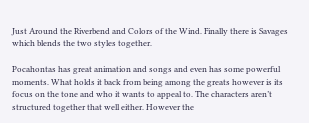Just Around the Riverbend and Colors of the Wind. Finally there is Savages which blends the two styles together.

Pocahontas has great animation and songs and even has some powerful moments. What holds it back from being among the greats however is its focus on the tone and who it wants to appeal to. The characters aren’t structured together that well either. However the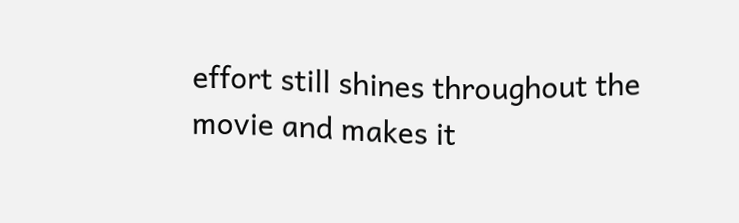effort still shines throughout the movie and makes it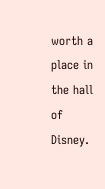worth a place in the hall of Disney.